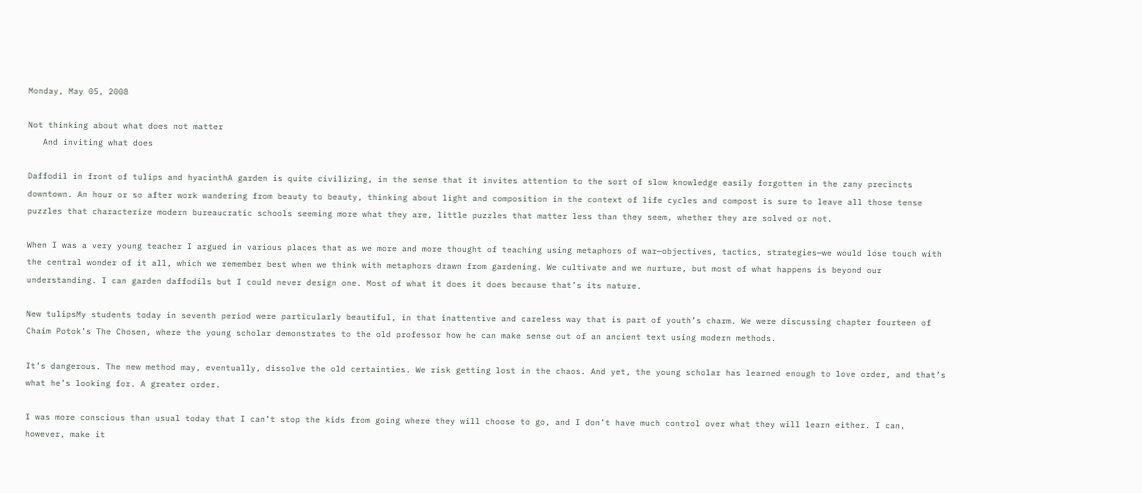Monday, May 05, 2008

Not thinking about what does not matter
   And inviting what does

Daffodil in front of tulips and hyacinthA garden is quite civilizing, in the sense that it invites attention to the sort of slow knowledge easily forgotten in the zany precincts downtown. An hour or so after work wandering from beauty to beauty, thinking about light and composition in the context of life cycles and compost is sure to leave all those tense puzzles that characterize modern bureaucratic schools seeming more what they are, little puzzles that matter less than they seem, whether they are solved or not.

When I was a very young teacher I argued in various places that as we more and more thought of teaching using metaphors of war—objectives, tactics, strategies—we would lose touch with the central wonder of it all, which we remember best when we think with metaphors drawn from gardening. We cultivate and we nurture, but most of what happens is beyond our understanding. I can garden daffodils but I could never design one. Most of what it does it does because that’s its nature.

New tulipsMy students today in seventh period were particularly beautiful, in that inattentive and careless way that is part of youth’s charm. We were discussing chapter fourteen of Chaim Potok’s The Chosen, where the young scholar demonstrates to the old professor how he can make sense out of an ancient text using modern methods.

It’s dangerous. The new method may, eventually, dissolve the old certainties. We risk getting lost in the chaos. And yet, the young scholar has learned enough to love order, and that’s what he’s looking for. A greater order.

I was more conscious than usual today that I can’t stop the kids from going where they will choose to go, and I don’t have much control over what they will learn either. I can, however, make it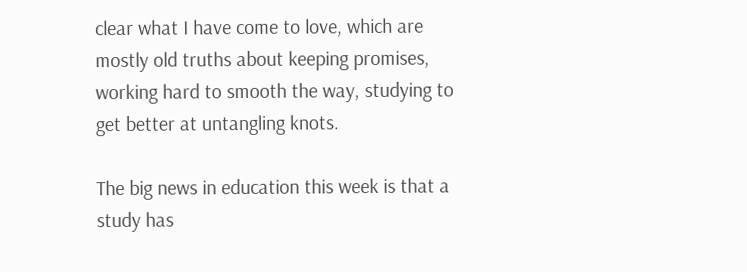clear what I have come to love, which are mostly old truths about keeping promises, working hard to smooth the way, studying to get better at untangling knots.

The big news in education this week is that a study has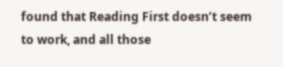found that Reading First doesn’t seem to work, and all those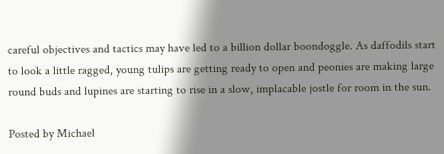careful objectives and tactics may have led to a billion dollar boondoggle. As daffodils start to look a little ragged, young tulips are getting ready to open and peonies are making large round buds and lupines are starting to rise in a slow, implacable jostle for room in the sun.

Posted by Michael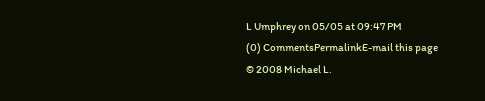L Umphrey on 05/05 at 09:47 PM
(0) CommentsPermalinkE-mail this page
© 2008 Michael L.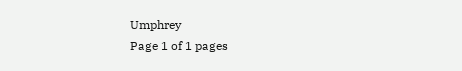Umphrey
Page 1 of 1 pages